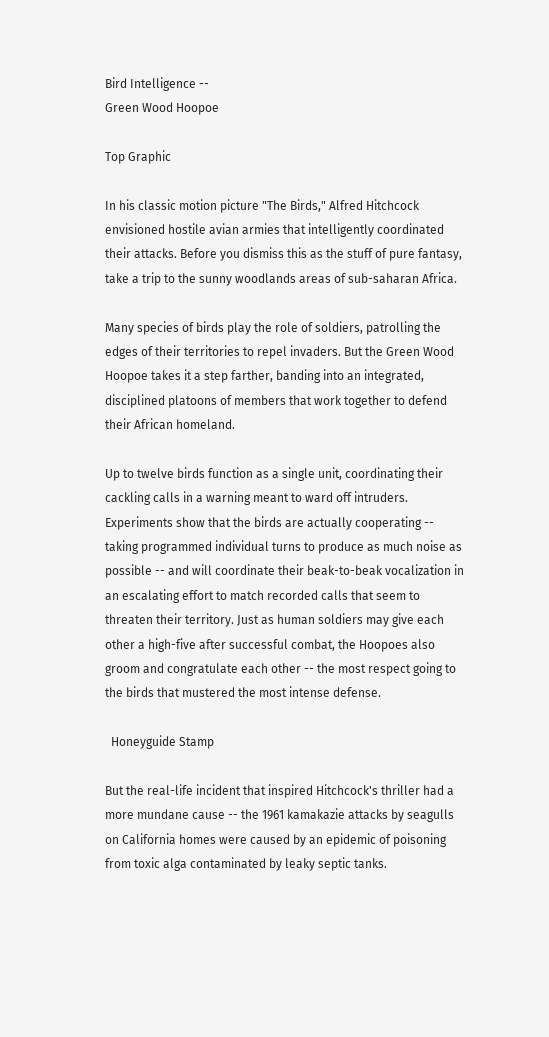Bird Intelligence --
Green Wood Hoopoe

Top Graphic

In his classic motion picture "The Birds," Alfred Hitchcock envisioned hostile avian armies that intelligently coordinated their attacks. Before you dismiss this as the stuff of pure fantasy, take a trip to the sunny woodlands areas of sub-saharan Africa.

Many species of birds play the role of soldiers, patrolling the edges of their territories to repel invaders. But the Green Wood Hoopoe takes it a step farther, banding into an integrated, disciplined platoons of members that work together to defend their African homeland.

Up to twelve birds function as a single unit, coordinating their cackling calls in a warning meant to ward off intruders. Experiments show that the birds are actually cooperating -- taking programmed individual turns to produce as much noise as possible -- and will coordinate their beak-to-beak vocalization in an escalating effort to match recorded calls that seem to threaten their territory. Just as human soldiers may give each other a high-five after successful combat, the Hoopoes also groom and congratulate each other -- the most respect going to the birds that mustered the most intense defense.

  Honeyguide Stamp

But the real-life incident that inspired Hitchcock's thriller had a more mundane cause -- the 1961 kamakazie attacks by seagulls on California homes were caused by an epidemic of poisoning from toxic alga contaminated by leaky septic tanks.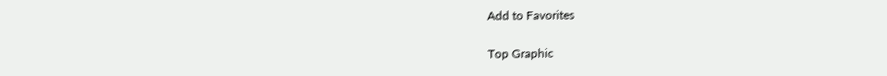Add to Favorites

Top Graphic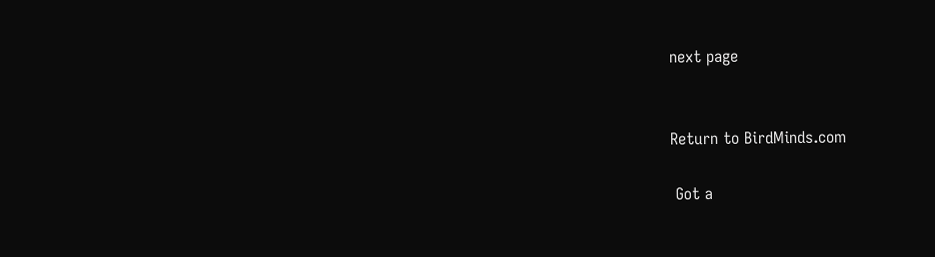next page


Return to BirdMinds.com

 Got a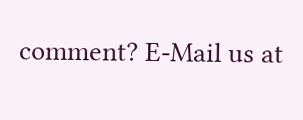comment? E-Mail us at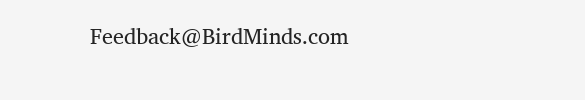Feedback@BirdMinds.com